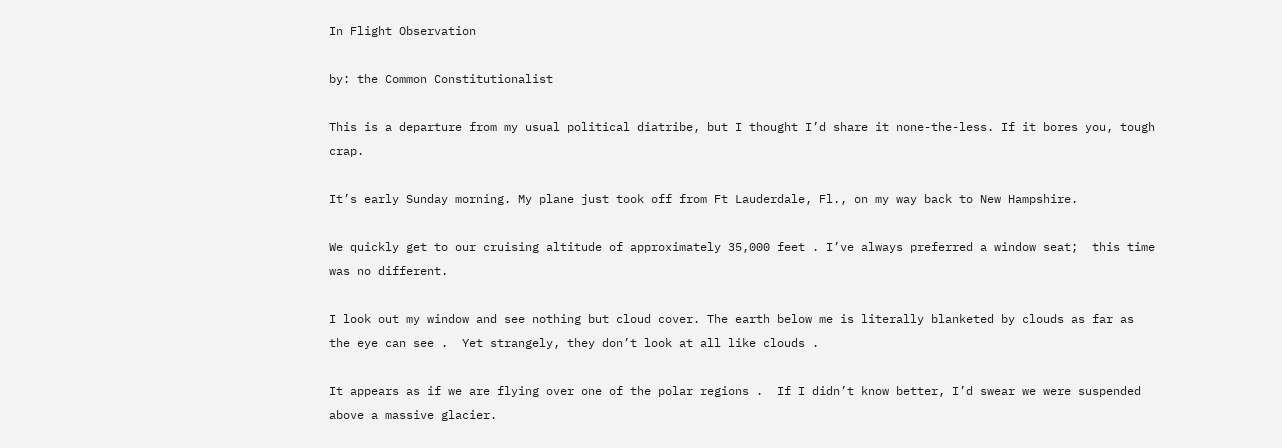In Flight Observation

by: the Common Constitutionalist

This is a departure from my usual political diatribe, but I thought I’d share it none-the-less. If it bores you, tough crap.

It’s early Sunday morning. My plane just took off from Ft Lauderdale, Fl., on my way back to New Hampshire.

We quickly get to our cruising altitude of approximately 35,000 feet . I’ve always preferred a window seat;  this time was no different.

I look out my window and see nothing but cloud cover. The earth below me is literally blanketed by clouds as far as the eye can see .  Yet strangely, they don’t look at all like clouds .

It appears as if we are flying over one of the polar regions .  If I didn’t know better, I’d swear we were suspended above a massive glacier.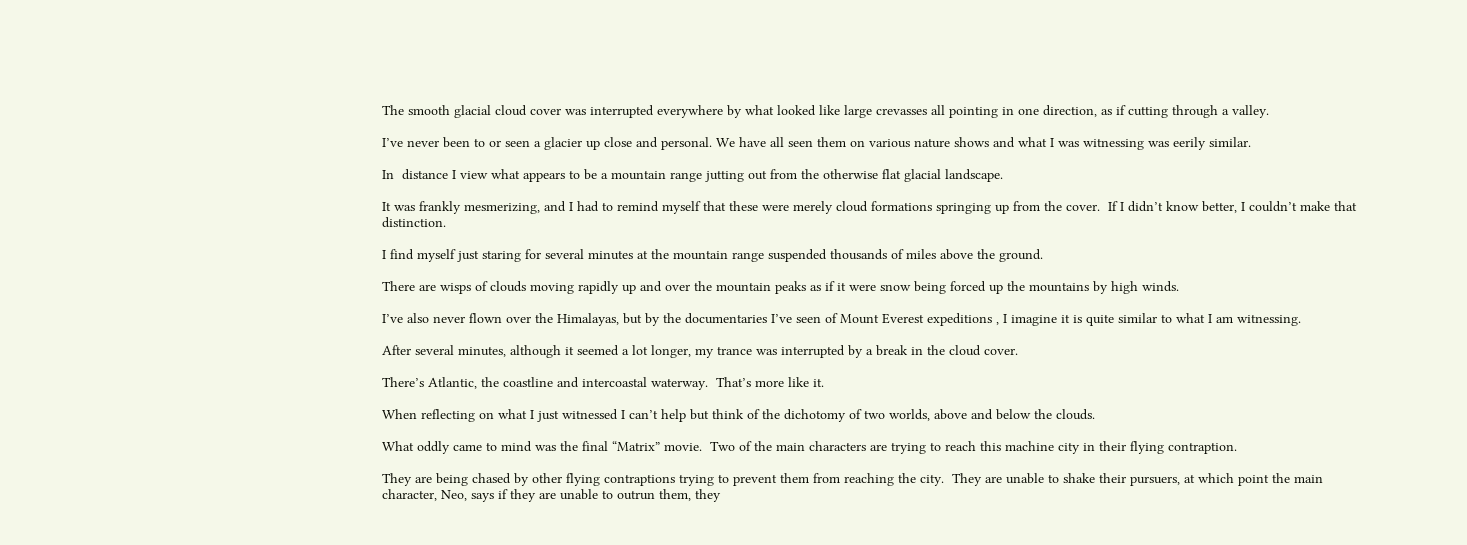The smooth glacial cloud cover was interrupted everywhere by what looked like large crevasses all pointing in one direction, as if cutting through a valley.

I’ve never been to or seen a glacier up close and personal. We have all seen them on various nature shows and what I was witnessing was eerily similar.

In  distance I view what appears to be a mountain range jutting out from the otherwise flat glacial landscape.

It was frankly mesmerizing, and I had to remind myself that these were merely cloud formations springing up from the cover.  If I didn’t know better, I couldn’t make that distinction.

I find myself just staring for several minutes at the mountain range suspended thousands of miles above the ground.

There are wisps of clouds moving rapidly up and over the mountain peaks as if it were snow being forced up the mountains by high winds.

I’ve also never flown over the Himalayas, but by the documentaries I’ve seen of Mount Everest expeditions , I imagine it is quite similar to what I am witnessing.

After several minutes, although it seemed a lot longer, my trance was interrupted by a break in the cloud cover.

There’s Atlantic, the coastline and intercoastal waterway.  That’s more like it.

When reflecting on what I just witnessed I can’t help but think of the dichotomy of two worlds, above and below the clouds.

What oddly came to mind was the final “Matrix” movie.  Two of the main characters are trying to reach this machine city in their flying contraption.

They are being chased by other flying contraptions trying to prevent them from reaching the city.  They are unable to shake their pursuers, at which point the main character, Neo, says if they are unable to outrun them, they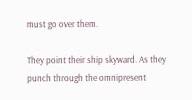must go over them.

They point their ship skyward. As they punch through the omnipresent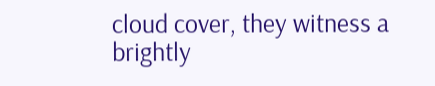cloud cover, they witness a brightly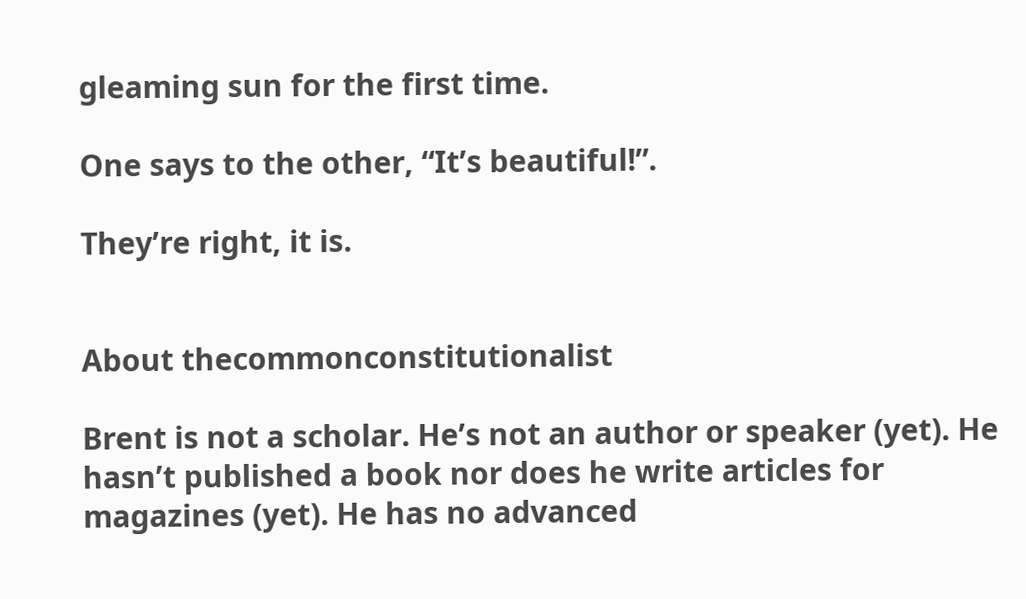gleaming sun for the first time.

One says to the other, “It’s beautiful!”.

They’re right, it is.


About thecommonconstitutionalist

Brent is not a scholar. He’s not an author or speaker (yet). He hasn’t published a book nor does he write articles for magazines (yet). He has no advanced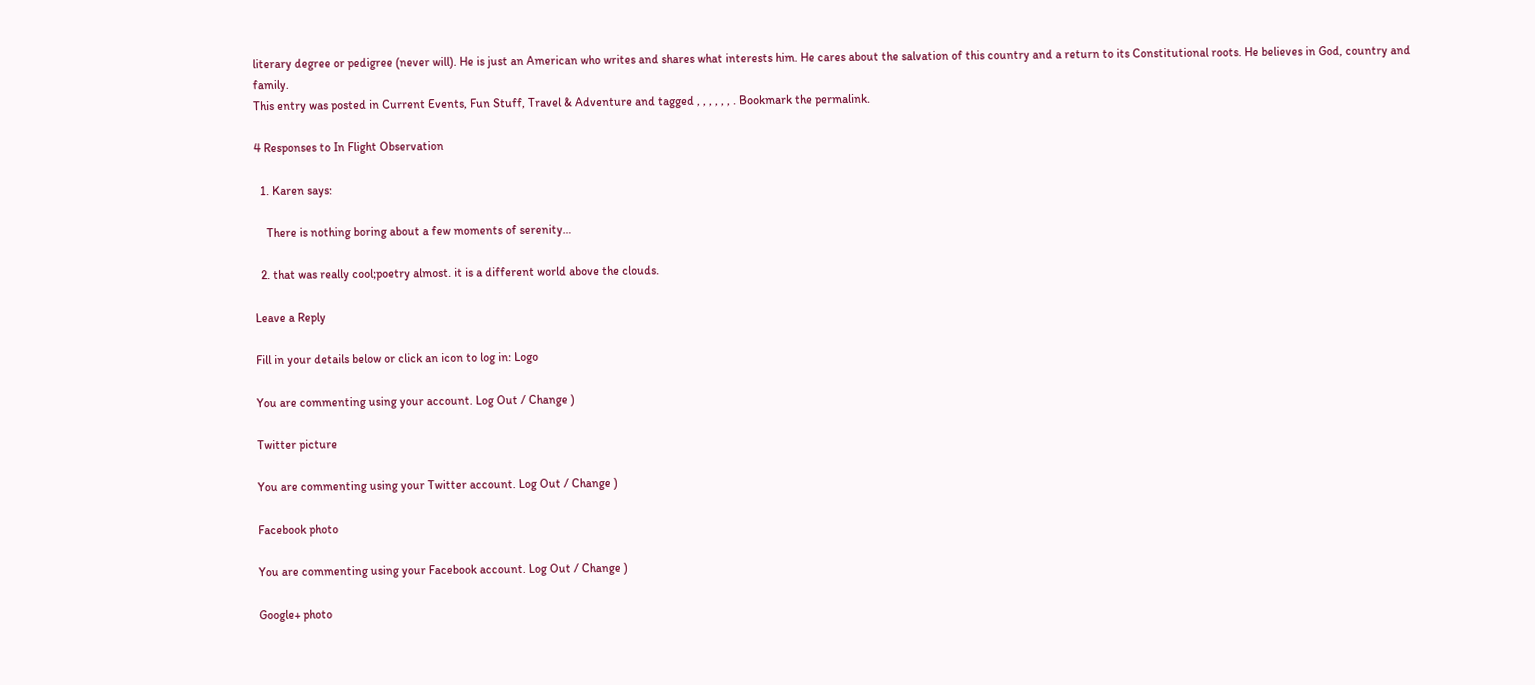literary degree or pedigree (never will). He is just an American who writes and shares what interests him. He cares about the salvation of this country and a return to its Constitutional roots. He believes in God, country and family.
This entry was posted in Current Events, Fun Stuff, Travel & Adventure and tagged , , , , , , . Bookmark the permalink.

4 Responses to In Flight Observation

  1. Karen says:

    There is nothing boring about a few moments of serenity…

  2. that was really cool;poetry almost. it is a different world above the clouds.

Leave a Reply

Fill in your details below or click an icon to log in: Logo

You are commenting using your account. Log Out / Change )

Twitter picture

You are commenting using your Twitter account. Log Out / Change )

Facebook photo

You are commenting using your Facebook account. Log Out / Change )

Google+ photo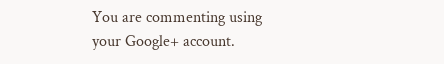You are commenting using your Google+ account.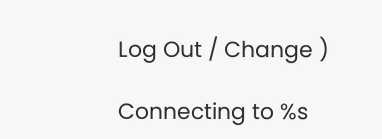Log Out / Change )

Connecting to %s